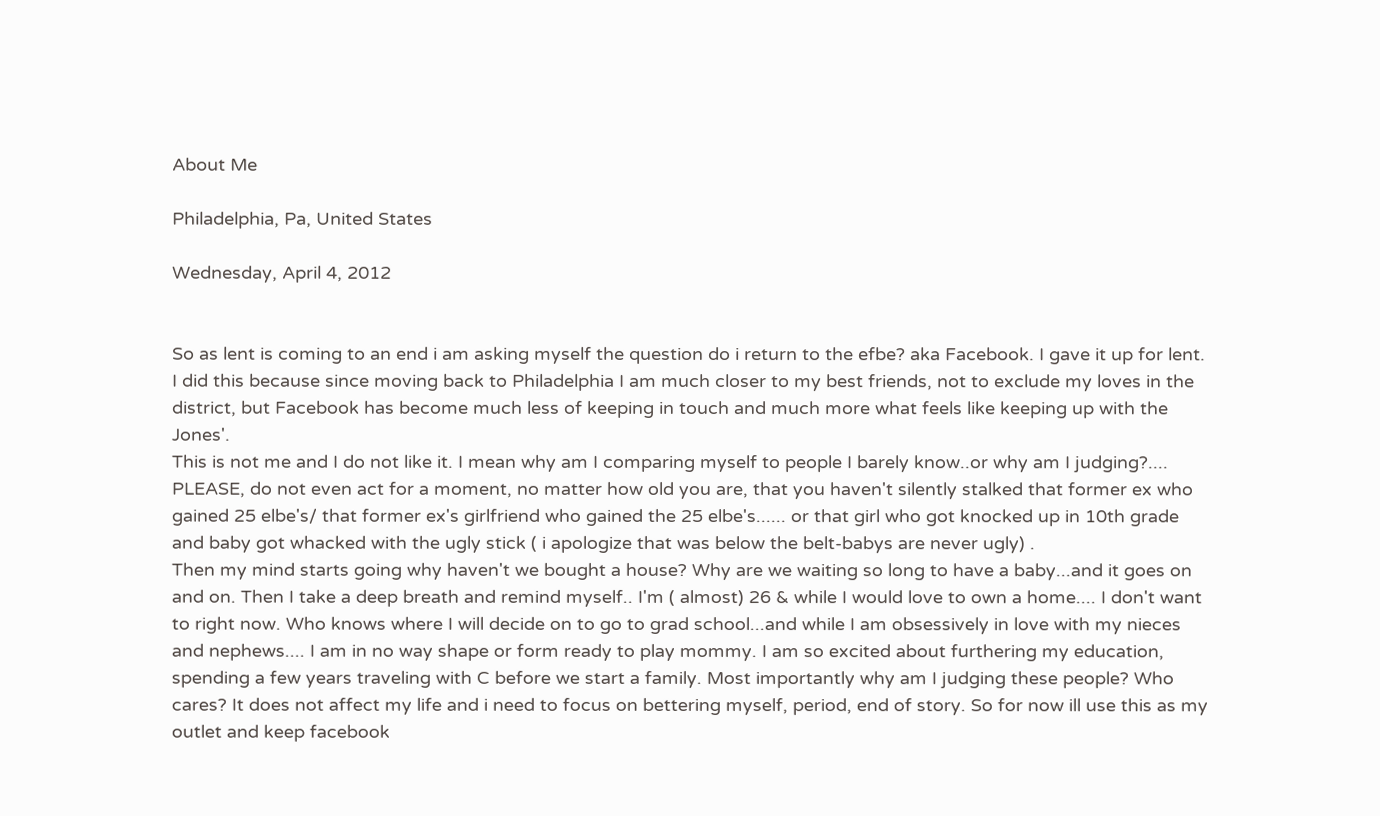About Me

Philadelphia, Pa, United States

Wednesday, April 4, 2012


So as lent is coming to an end i am asking myself the question do i return to the efbe? aka Facebook. I gave it up for lent. I did this because since moving back to Philadelphia I am much closer to my best friends, not to exclude my loves in the district, but Facebook has become much less of keeping in touch and much more what feels like keeping up with the Jones'.
This is not me and I do not like it. I mean why am I comparing myself to people I barely know..or why am I judging?.... PLEASE, do not even act for a moment, no matter how old you are, that you haven't silently stalked that former ex who gained 25 elbe's/ that former ex's girlfriend who gained the 25 elbe's...... or that girl who got knocked up in 10th grade and baby got whacked with the ugly stick ( i apologize that was below the belt-babys are never ugly) .
Then my mind starts going why haven't we bought a house? Why are we waiting so long to have a baby...and it goes on and on. Then I take a deep breath and remind myself.. I'm ( almost) 26 & while I would love to own a home.... I don't want to right now. Who knows where I will decide on to go to grad school...and while I am obsessively in love with my nieces and nephews.... I am in no way shape or form ready to play mommy. I am so excited about furthering my education, spending a few years traveling with C before we start a family. Most importantly why am I judging these people? Who cares? It does not affect my life and i need to focus on bettering myself, period, end of story. So for now ill use this as my outlet and keep facebook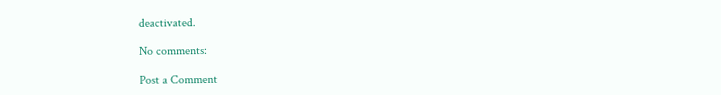deactivated.

No comments:

Post a Comment